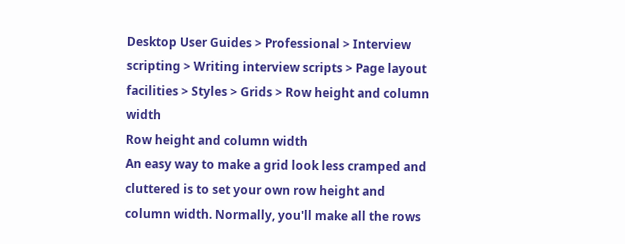Desktop User Guides > Professional > Interview scripting > Writing interview scripts > Page layout facilities > Styles > Grids > Row height and column width
Row height and column width
An easy way to make a grid look less cramped and cluttered is to set your own row height and column width. Normally, you'll make all the rows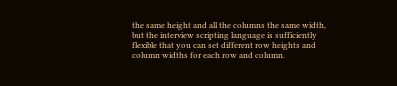the same height and all the columns the same width, but the interview scripting language is sufficiently flexible that you can set different row heights and column widths for each row and column.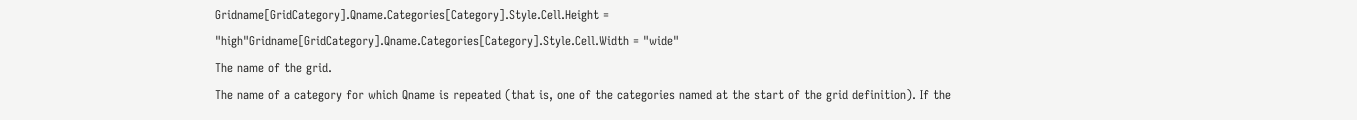Gridname[GridCategory].Qname.Categories[Category].Style.Cell.Height = "high"Gridname[GridCategory].Qname.Categories[Category].Style.Cell.Width = "wide"
The name of the grid.
The name of a category for which Qname is repeated (that is, one of the categories named at the start of the grid definition). If the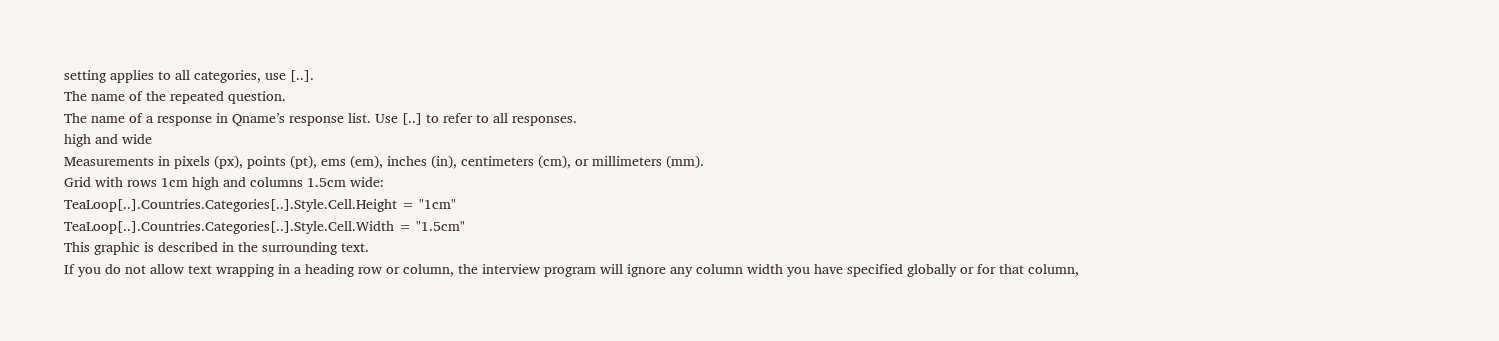setting applies to all categories, use [..].
The name of the repeated question.
The name of a response in Qname’s response list. Use [..] to refer to all responses.
high and wide
Measurements in pixels (px), points (pt), ems (em), inches (in), centimeters (cm), or millimeters (mm).
Grid with rows 1cm high and columns 1.5cm wide:
TeaLoop[..].Countries.Categories[..].Style.Cell.Height = "1cm"
TeaLoop[..].Countries.Categories[..].Style.Cell.Width = "1.5cm"
This graphic is described in the surrounding text.
If you do not allow text wrapping in a heading row or column, the interview program will ignore any column width you have specified globally or for that column,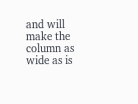and will make the column as wide as is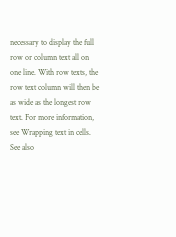necessary to display the full row or column text all on one line. With row texts, the row text column will then be as wide as the longest row text. For more information, see Wrapping text in cells.
See also